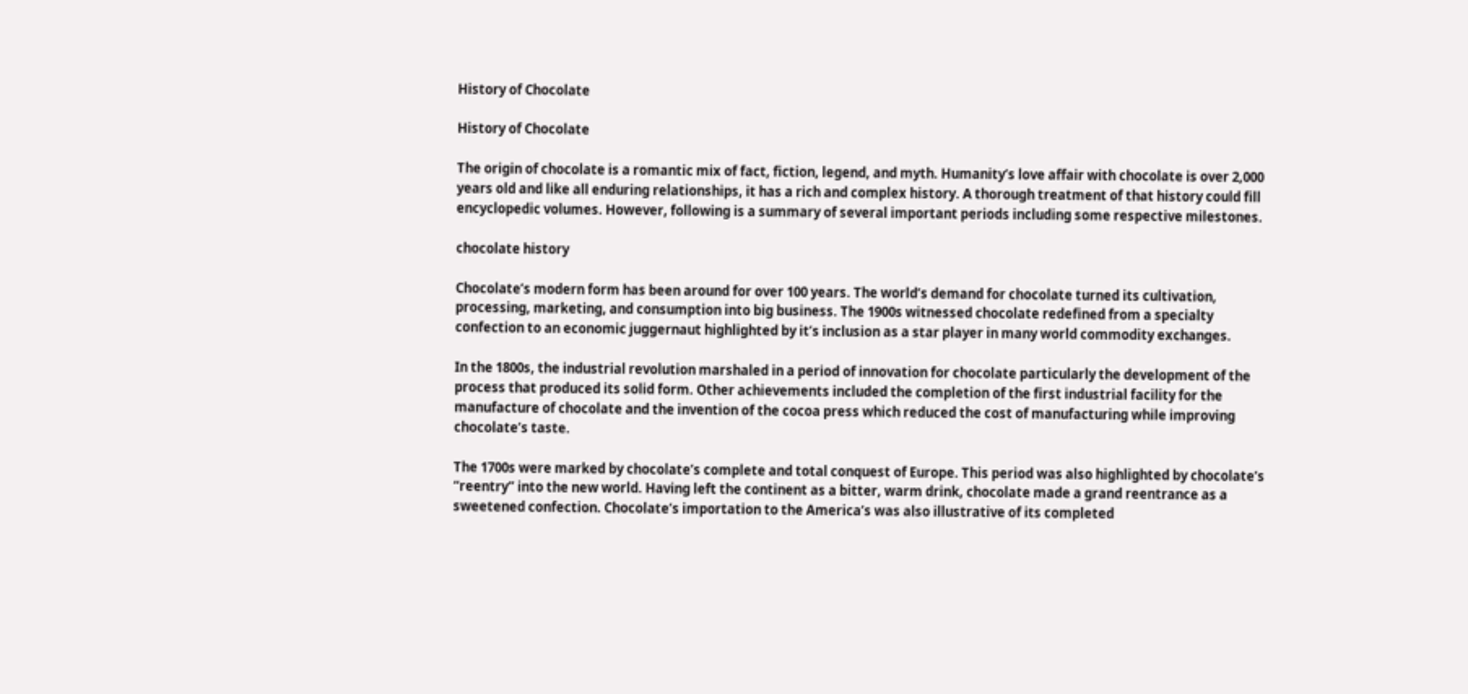History of Chocolate

History of Chocolate

The origin of chocolate is a romantic mix of fact, fiction, legend, and myth. Humanity’s love affair with chocolate is over 2,000 years old and like all enduring relationships, it has a rich and complex history. A thorough treatment of that history could fill encyclopedic volumes. However, following is a summary of several important periods including some respective milestones.

chocolate history

Chocolate’s modern form has been around for over 100 years. The world’s demand for chocolate turned its cultivation, processing, marketing, and consumption into big business. The 1900s witnessed chocolate redefined from a specialty confection to an economic juggernaut highlighted by it’s inclusion as a star player in many world commodity exchanges.

In the 1800s, the industrial revolution marshaled in a period of innovation for chocolate particularly the development of the process that produced its solid form. Other achievements included the completion of the first industrial facility for the manufacture of chocolate and the invention of the cocoa press which reduced the cost of manufacturing while improving chocolate’s taste.

The 1700s were marked by chocolate’s complete and total conquest of Europe. This period was also highlighted by chocolate’s “reentry” into the new world. Having left the continent as a bitter, warm drink, chocolate made a grand reentrance as a sweetened confection. Chocolate’s importation to the America’s was also illustrative of its completed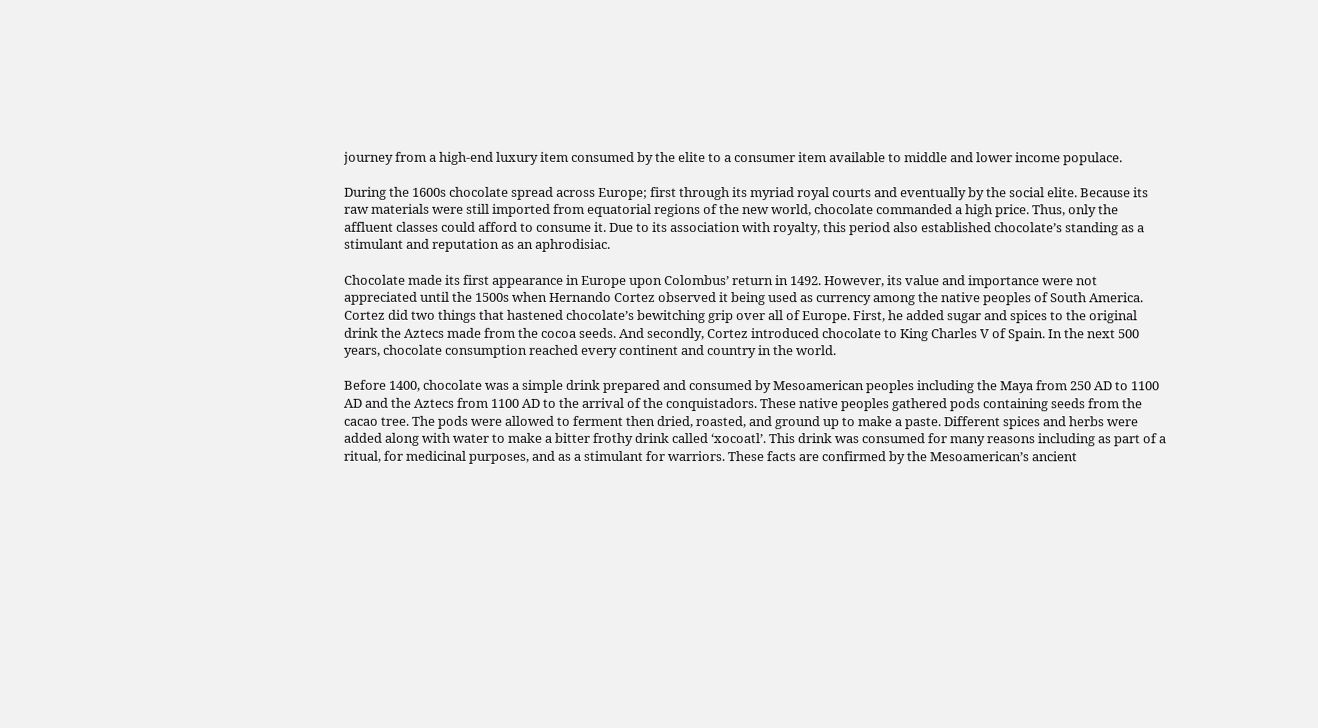journey from a high-end luxury item consumed by the elite to a consumer item available to middle and lower income populace.

During the 1600s chocolate spread across Europe; first through its myriad royal courts and eventually by the social elite. Because its raw materials were still imported from equatorial regions of the new world, chocolate commanded a high price. Thus, only the affluent classes could afford to consume it. Due to its association with royalty, this period also established chocolate’s standing as a stimulant and reputation as an aphrodisiac.

Chocolate made its first appearance in Europe upon Colombus’ return in 1492. However, its value and importance were not appreciated until the 1500s when Hernando Cortez observed it being used as currency among the native peoples of South America. Cortez did two things that hastened chocolate’s bewitching grip over all of Europe. First, he added sugar and spices to the original drink the Aztecs made from the cocoa seeds. And secondly, Cortez introduced chocolate to King Charles V of Spain. In the next 500 years, chocolate consumption reached every continent and country in the world.

Before 1400, chocolate was a simple drink prepared and consumed by Mesoamerican peoples including the Maya from 250 AD to 1100 AD and the Aztecs from 1100 AD to the arrival of the conquistadors. These native peoples gathered pods containing seeds from the cacao tree. The pods were allowed to ferment then dried, roasted, and ground up to make a paste. Different spices and herbs were added along with water to make a bitter frothy drink called ‘xocoatl’. This drink was consumed for many reasons including as part of a ritual, for medicinal purposes, and as a stimulant for warriors. These facts are confirmed by the Mesoamerican’s ancient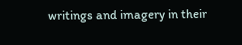writings and imagery in their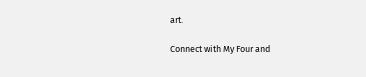art.

Connect with My Four and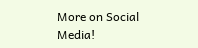More on Social Media!